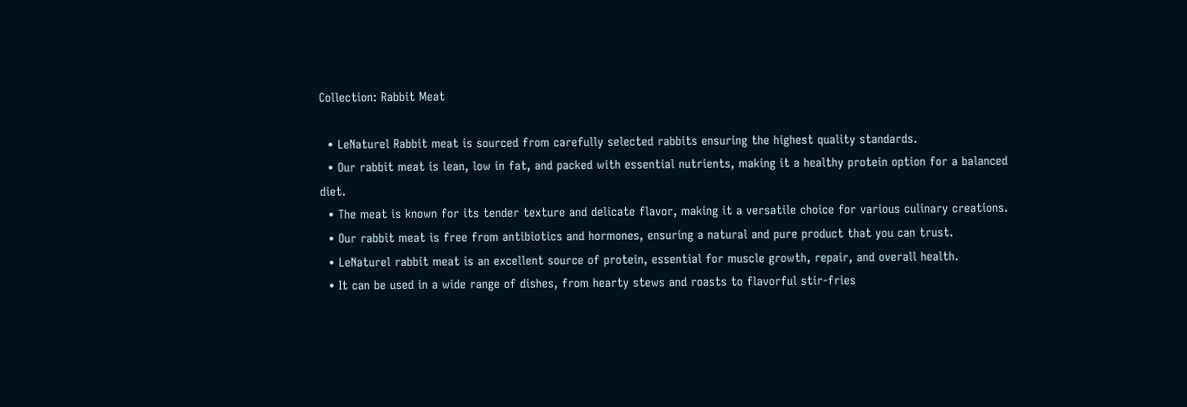Collection: Rabbit Meat

  • LeNaturel Rabbit meat is sourced from carefully selected rabbits ensuring the highest quality standards.
  • Our rabbit meat is lean, low in fat, and packed with essential nutrients, making it a healthy protein option for a balanced diet.
  • The meat is known for its tender texture and delicate flavor, making it a versatile choice for various culinary creations.
  • Our rabbit meat is free from antibiotics and hormones, ensuring a natural and pure product that you can trust.
  • LeNaturel rabbit meat is an excellent source of protein, essential for muscle growth, repair, and overall health.
  • It can be used in a wide range of dishes, from hearty stews and roasts to flavorful stir-fries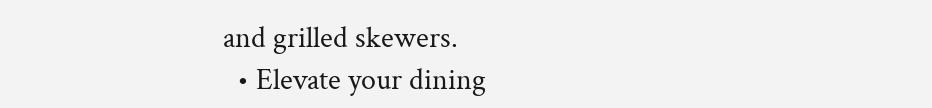and grilled skewers.
  • Elevate your dining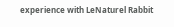experience with LeNaturel Rabbit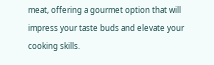meat, offering a gourmet option that will impress your taste buds and elevate your cooking skills.